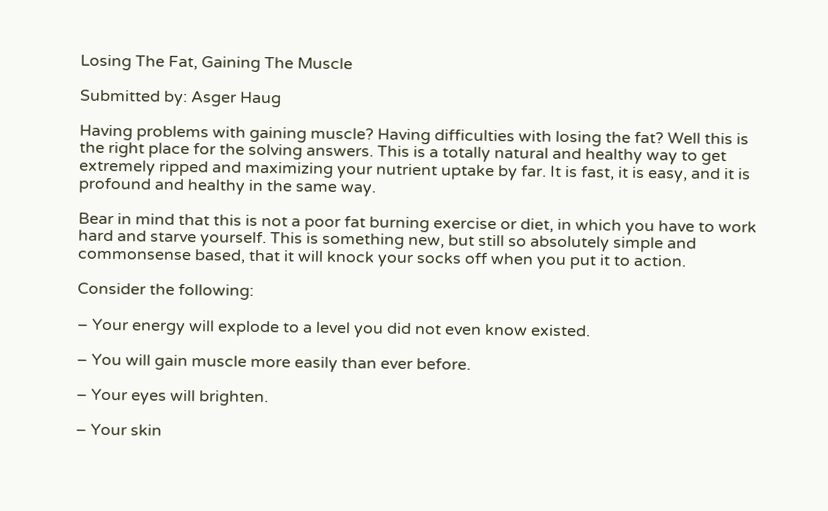Losing The Fat, Gaining The Muscle

Submitted by: Asger Haug

Having problems with gaining muscle? Having difficulties with losing the fat? Well this is the right place for the solving answers. This is a totally natural and healthy way to get extremely ripped and maximizing your nutrient uptake by far. It is fast, it is easy, and it is profound and healthy in the same way.

Bear in mind that this is not a poor fat burning exercise or diet, in which you have to work hard and starve yourself. This is something new, but still so absolutely simple and commonsense based, that it will knock your socks off when you put it to action.

Consider the following:

– Your energy will explode to a level you did not even know existed.

– You will gain muscle more easily than ever before.

– Your eyes will brighten.

– Your skin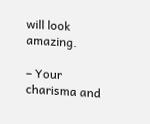will look amazing.

– Your charisma and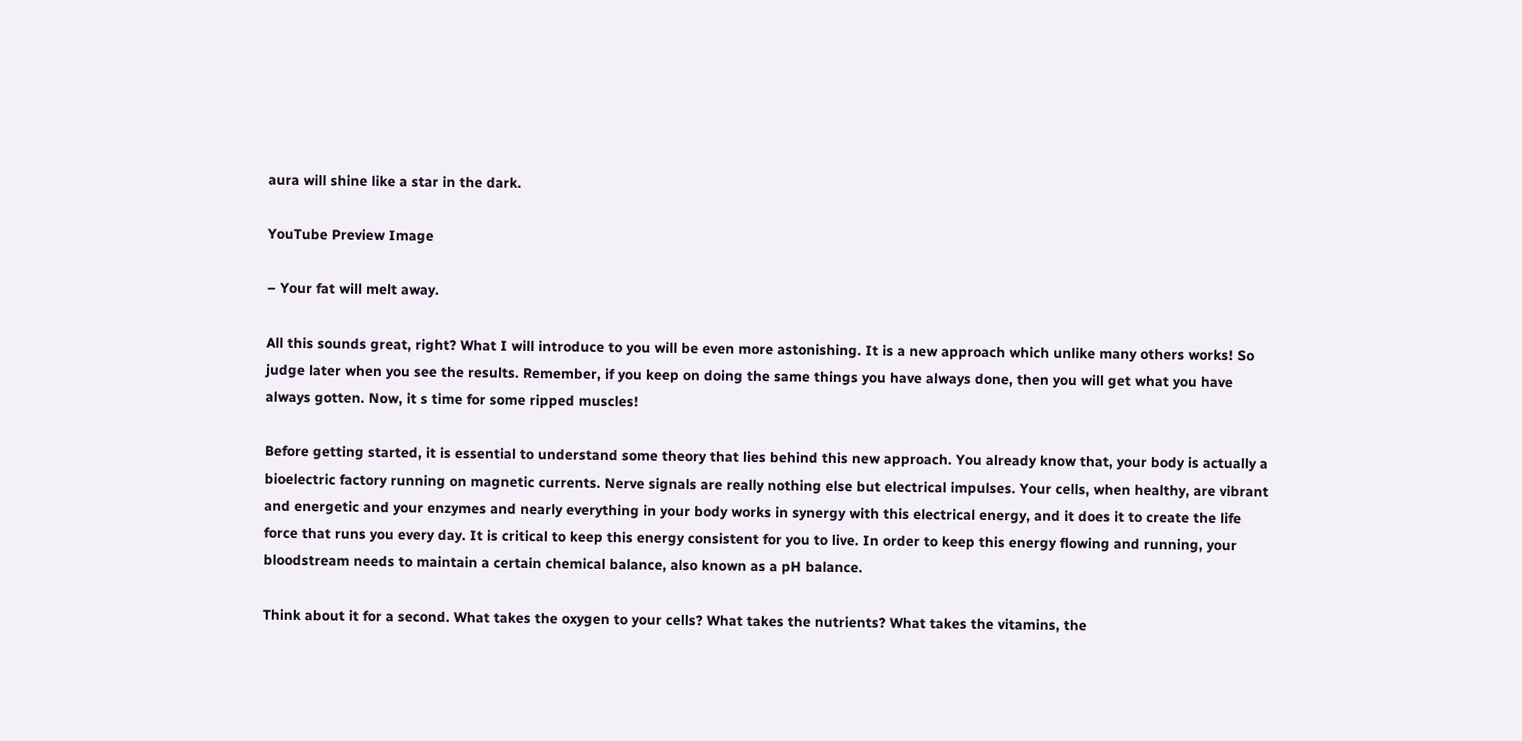aura will shine like a star in the dark.

YouTube Preview Image

– Your fat will melt away.

All this sounds great, right? What I will introduce to you will be even more astonishing. It is a new approach which unlike many others works! So judge later when you see the results. Remember, if you keep on doing the same things you have always done, then you will get what you have always gotten. Now, it s time for some ripped muscles!

Before getting started, it is essential to understand some theory that lies behind this new approach. You already know that, your body is actually a bioelectric factory running on magnetic currents. Nerve signals are really nothing else but electrical impulses. Your cells, when healthy, are vibrant and energetic and your enzymes and nearly everything in your body works in synergy with this electrical energy, and it does it to create the life force that runs you every day. It is critical to keep this energy consistent for you to live. In order to keep this energy flowing and running, your bloodstream needs to maintain a certain chemical balance, also known as a pH balance.

Think about it for a second. What takes the oxygen to your cells? What takes the nutrients? What takes the vitamins, the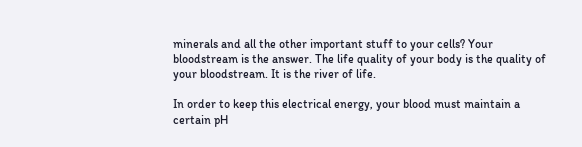minerals and all the other important stuff to your cells? Your bloodstream is the answer. The life quality of your body is the quality of your bloodstream. It is the river of life.

In order to keep this electrical energy, your blood must maintain a certain pH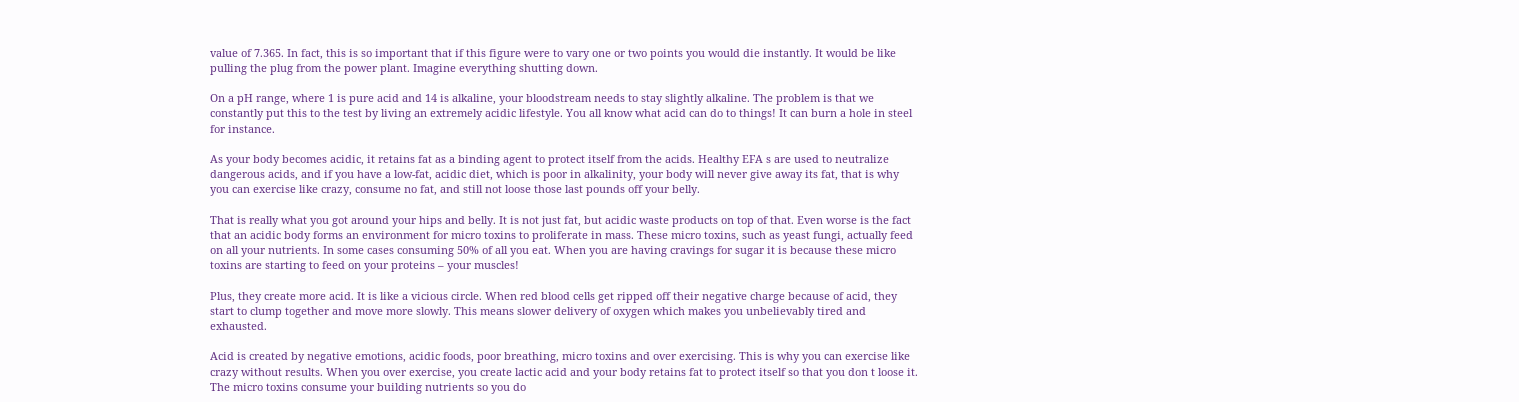value of 7.365. In fact, this is so important that if this figure were to vary one or two points you would die instantly. It would be like pulling the plug from the power plant. Imagine everything shutting down.

On a pH range, where 1 is pure acid and 14 is alkaline, your bloodstream needs to stay slightly alkaline. The problem is that we constantly put this to the test by living an extremely acidic lifestyle. You all know what acid can do to things! It can burn a hole in steel for instance.

As your body becomes acidic, it retains fat as a binding agent to protect itself from the acids. Healthy EFA s are used to neutralize dangerous acids, and if you have a low-fat, acidic diet, which is poor in alkalinity, your body will never give away its fat, that is why you can exercise like crazy, consume no fat, and still not loose those last pounds off your belly.

That is really what you got around your hips and belly. It is not just fat, but acidic waste products on top of that. Even worse is the fact that an acidic body forms an environment for micro toxins to proliferate in mass. These micro toxins, such as yeast fungi, actually feed on all your nutrients. In some cases consuming 50% of all you eat. When you are having cravings for sugar it is because these micro toxins are starting to feed on your proteins – your muscles!

Plus, they create more acid. It is like a vicious circle. When red blood cells get ripped off their negative charge because of acid, they start to clump together and move more slowly. This means slower delivery of oxygen which makes you unbelievably tired and exhausted.

Acid is created by negative emotions, acidic foods, poor breathing, micro toxins and over exercising. This is why you can exercise like crazy without results. When you over exercise, you create lactic acid and your body retains fat to protect itself so that you don t loose it. The micro toxins consume your building nutrients so you do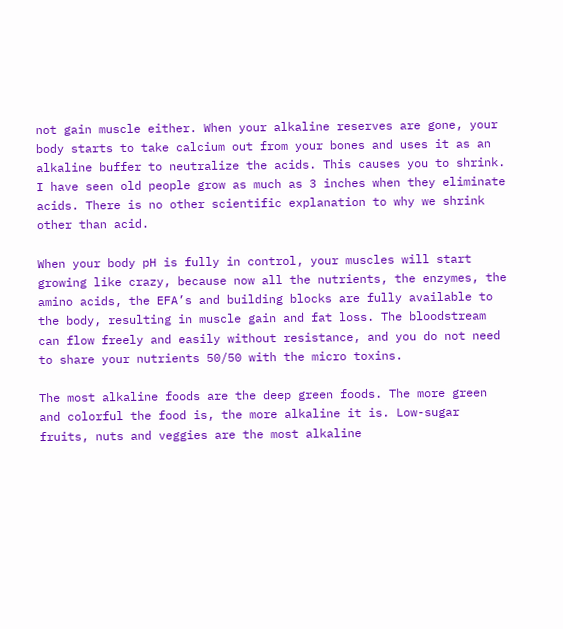not gain muscle either. When your alkaline reserves are gone, your body starts to take calcium out from your bones and uses it as an alkaline buffer to neutralize the acids. This causes you to shrink. I have seen old people grow as much as 3 inches when they eliminate acids. There is no other scientific explanation to why we shrink other than acid.

When your body pH is fully in control, your muscles will start growing like crazy, because now all the nutrients, the enzymes, the amino acids, the EFA’s and building blocks are fully available to the body, resulting in muscle gain and fat loss. The bloodstream can flow freely and easily without resistance, and you do not need to share your nutrients 50/50 with the micro toxins.

The most alkaline foods are the deep green foods. The more green and colorful the food is, the more alkaline it is. Low-sugar fruits, nuts and veggies are the most alkaline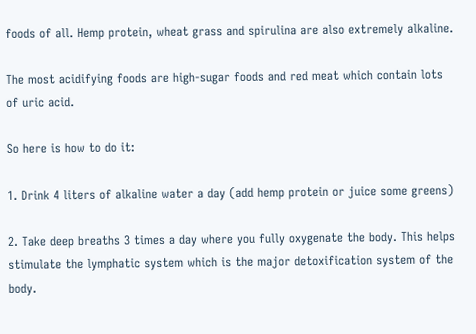foods of all. Hemp protein, wheat grass and spirulina are also extremely alkaline.

The most acidifying foods are high-sugar foods and red meat which contain lots of uric acid.

So here is how to do it:

1. Drink 4 liters of alkaline water a day (add hemp protein or juice some greens)

2. Take deep breaths 3 times a day where you fully oxygenate the body. This helps stimulate the lymphatic system which is the major detoxification system of the body.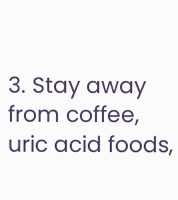3. Stay away from coffee, uric acid foods,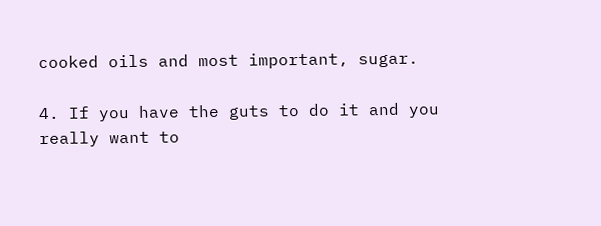cooked oils and most important, sugar.

4. If you have the guts to do it and you really want to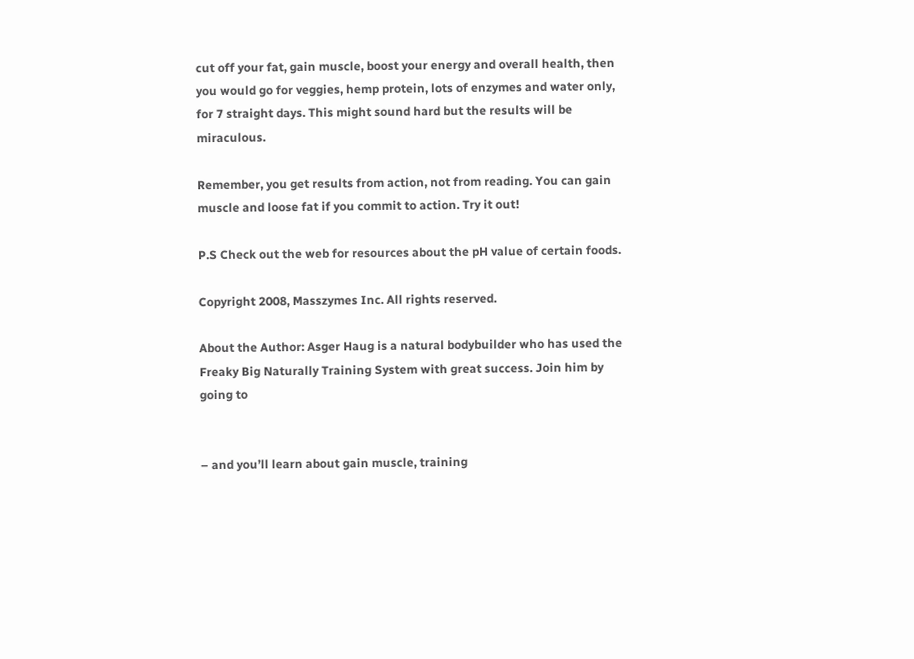cut off your fat, gain muscle, boost your energy and overall health, then you would go for veggies, hemp protein, lots of enzymes and water only, for 7 straight days. This might sound hard but the results will be miraculous.

Remember, you get results from action, not from reading. You can gain muscle and loose fat if you commit to action. Try it out!

P.S Check out the web for resources about the pH value of certain foods.

Copyright 2008, Masszymes Inc. All rights reserved.

About the Author: Asger Haug is a natural bodybuilder who has used the Freaky Big Naturally Training System with great success. Join him by going to


– and you’ll learn about gain muscle, training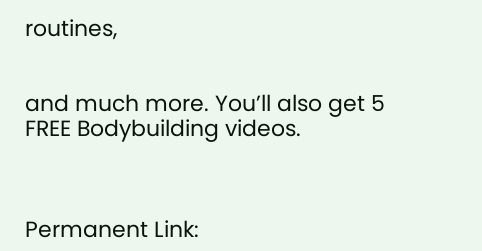routines,


and much more. You’ll also get 5 FREE Bodybuilding videos.



Permanent Link: